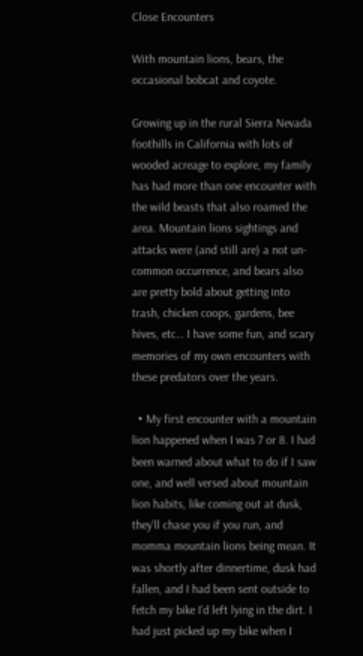Close Encounters

With mountain lions, bears, the occasional bobcat and coyote.

Growing up in the rural Sierra Nevada foothills in California with lots of wooded acreage to explore, my family has had more than one encounter with the wild beasts that also roamed the area. Mountain lions sightings and attacks were (and still are) a not un-common occurrence, and bears also are pretty bold about getting into trash, chicken coops, gardens, bee hives, etc… I have some fun, and scary memories of my own encounters with these predators over the years.

  • My first encounter with a mountain lion happened when I was 7 or 8. I had been warned about what to do if I saw one, and well versed about mountain lion habits, like coming out at dusk, they’ll chase you if you run, and momma mountain lions being mean. It was shortly after dinnertime, dusk had fallen, and I had been sent outside to fetch my bike I’d left lying in the dirt. I had just picked up my bike when I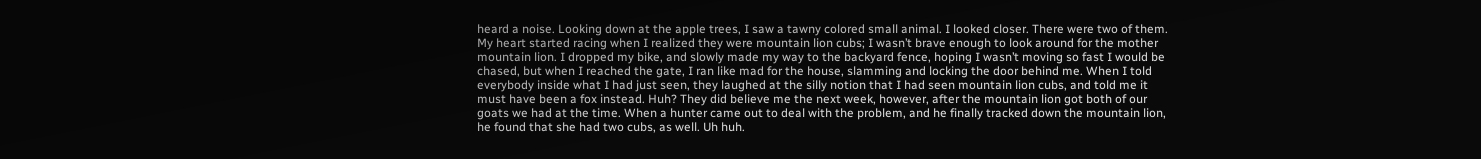heard a noise. Looking down at the apple trees, I saw a tawny colored small animal. I looked closer. There were two of them. My heart started racing when I realized they were mountain lion cubs; I wasn’t brave enough to look around for the mother mountain lion. I dropped my bike, and slowly made my way to the backyard fence, hoping I wasn’t moving so fast I would be chased, but when I reached the gate, I ran like mad for the house, slamming and locking the door behind me. When I told everybody inside what I had just seen, they laughed at the silly notion that I had seen mountain lion cubs, and told me it must have been a fox instead. Huh? They did believe me the next week, however, after the mountain lion got both of our goats we had at the time. When a hunter came out to deal with the problem, and he finally tracked down the mountain lion, he found that she had two cubs, as well. Uh huh.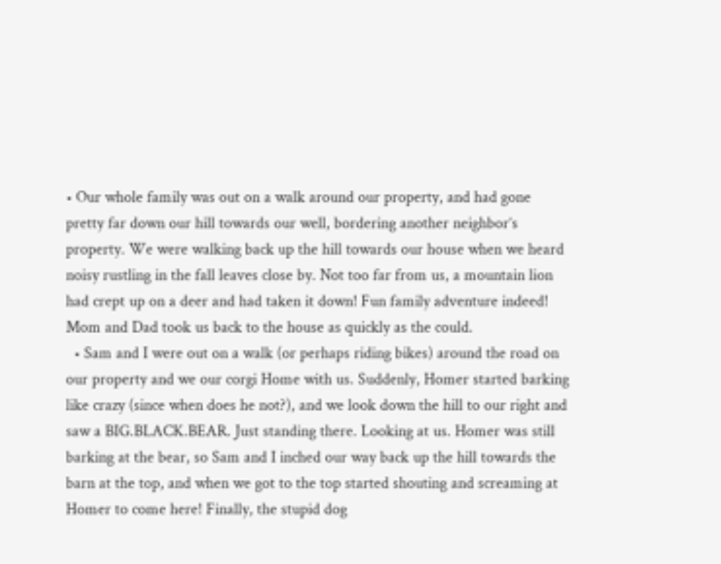• Our whole family was out on a walk around our property, and had gone pretty far down our hill towards our well, bordering another neighbor’s property. We were walking back up the hill towards our house when we heard noisy rustling in the fall leaves close by. Not too far from us, a mountain lion had crept up on a deer and had taken it down! Fun family adventure indeed! Mom and Dad took us back to the house as quickly as the could.
  • Sam and I were out on a walk (or perhaps riding bikes) around the road on our property and we our corgi Home with us. Suddenly, Homer started barking like crazy (since when does he not?), and we look down the hill to our right and saw a BIG.BLACK.BEAR. Just standing there. Looking at us. Homer was still barking at the bear, so Sam and I inched our way back up the hill towards the barn at the top, and when we got to the top started shouting and screaming at Homer to come here! Finally, the stupid dog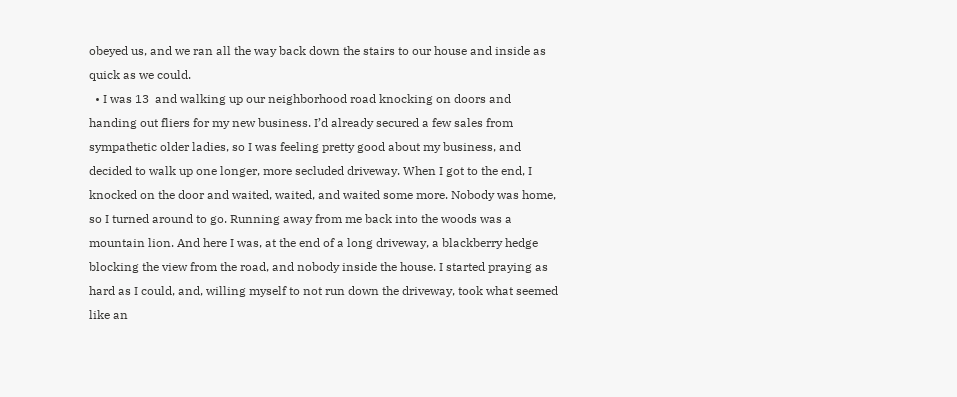obeyed us, and we ran all the way back down the stairs to our house and inside as quick as we could.
  • I was 13  and walking up our neighborhood road knocking on doors and handing out fliers for my new business. I’d already secured a few sales from sympathetic older ladies, so I was feeling pretty good about my business, and decided to walk up one longer, more secluded driveway. When I got to the end, I knocked on the door and waited, waited, and waited some more. Nobody was home, so I turned around to go. Running away from me back into the woods was a mountain lion. And here I was, at the end of a long driveway, a blackberry hedge blocking the view from the road, and nobody inside the house. I started praying as hard as I could, and, willing myself to not run down the driveway, took what seemed like an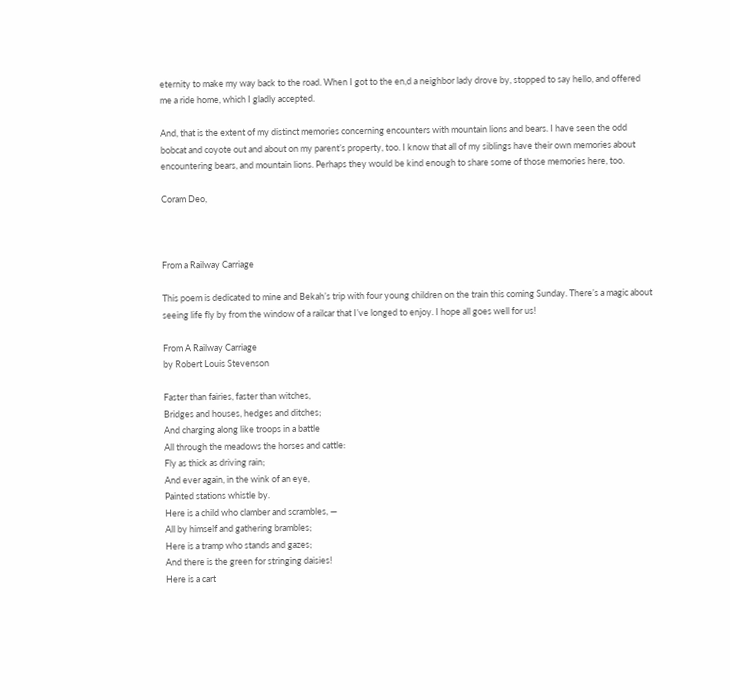eternity to make my way back to the road. When I got to the en,d a neighbor lady drove by, stopped to say hello, and offered me a ride home, which I gladly accepted.

And, that is the extent of my distinct memories concerning encounters with mountain lions and bears. I have seen the odd bobcat and coyote out and about on my parent’s property, too. I know that all of my siblings have their own memories about encountering bears, and mountain lions. Perhaps they would be kind enough to share some of those memories here, too.

Coram Deo,



From a Railway Carriage

This poem is dedicated to mine and Bekah’s trip with four young children on the train this coming Sunday. There’s a magic about seeing life fly by from the window of a railcar that I’ve longed to enjoy. I hope all goes well for us!

From A Railway Carriage
by Robert Louis Stevenson

Faster than fairies, faster than witches,
Bridges and houses, hedges and ditches;
And charging along like troops in a battle
All through the meadows the horses and cattle:
Fly as thick as driving rain;
And ever again, in the wink of an eye,
Painted stations whistle by.
Here is a child who clamber and scrambles, —
All by himself and gathering brambles;
Here is a tramp who stands and gazes;
And there is the green for stringing daisies!
Here is a cart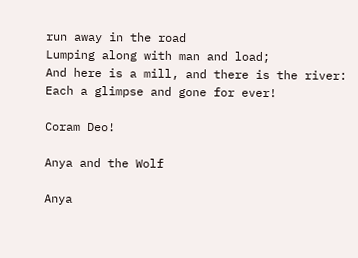run away in the road
Lumping along with man and load;
And here is a mill, and there is the river:
Each a glimpse and gone for ever!

Coram Deo!

Anya and the Wolf

Anya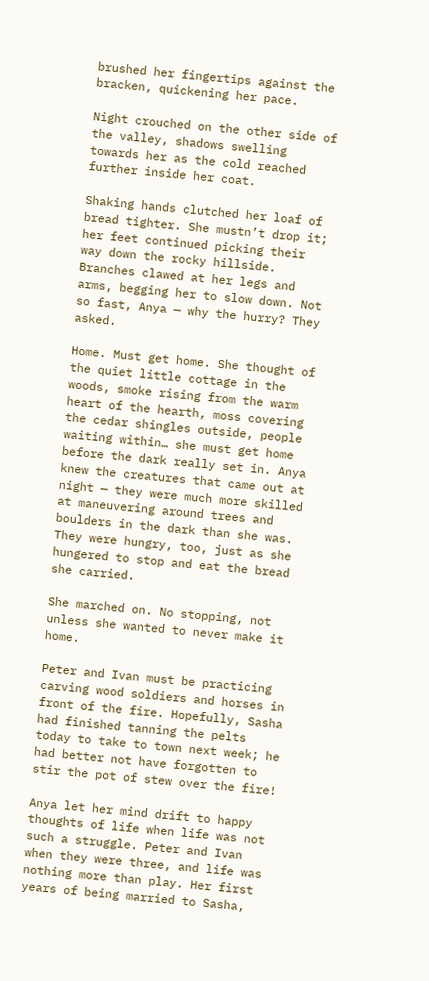brushed her fingertips against the bracken, quickening her pace.

Night crouched on the other side of the valley, shadows swelling towards her as the cold reached further inside her coat.

Shaking hands clutched her loaf of bread tighter. She mustn’t drop it; her feet continued picking their way down the rocky hillside. Branches clawed at her legs and arms, begging her to slow down. Not so fast, Anya — why the hurry? They asked.

Home. Must get home. She thought of the quiet little cottage in the woods, smoke rising from the warm heart of the hearth, moss covering the cedar shingles outside, people waiting within… she must get home before the dark really set in. Anya knew the creatures that came out at night — they were much more skilled at maneuvering around trees and boulders in the dark than she was. They were hungry, too, just as she hungered to stop and eat the bread she carried.

She marched on. No stopping, not unless she wanted to never make it home.

Peter and Ivan must be practicing carving wood soldiers and horses in front of the fire. Hopefully, Sasha had finished tanning the pelts today to take to town next week; he had better not have forgotten to stir the pot of stew over the fire!

Anya let her mind drift to happy thoughts of life when life was not such a struggle. Peter and Ivan when they were three, and life was nothing more than play. Her first years of being married to Sasha,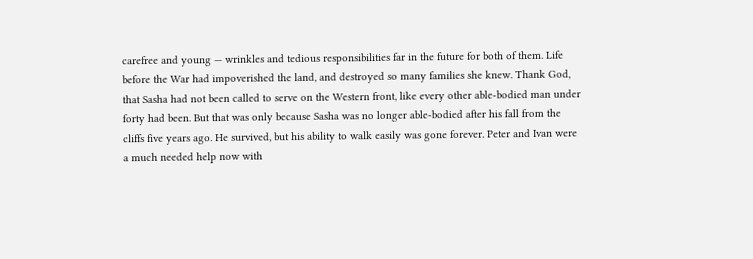carefree and young — wrinkles and tedious responsibilities far in the future for both of them. Life before the War had impoverished the land, and destroyed so many families she knew. Thank God, that Sasha had not been called to serve on the Western front, like every other able-bodied man under forty had been. But that was only because Sasha was no longer able-bodied after his fall from the cliffs five years ago. He survived, but his ability to walk easily was gone forever. Peter and Ivan were a much needed help now with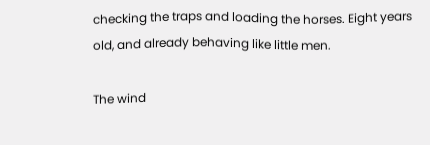checking the traps and loading the horses. Eight years old, and already behaving like little men.

The wind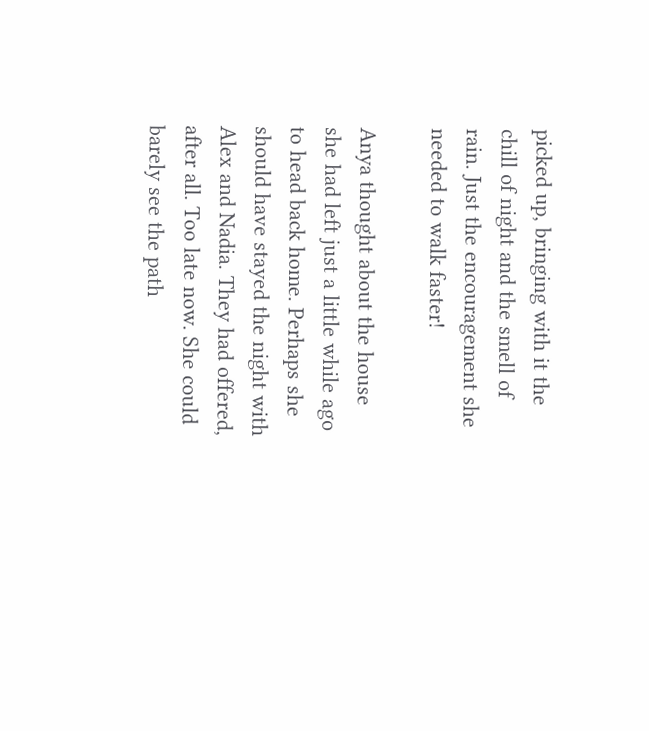picked up, bringing with it the chill of night and the smell of rain. Just the encouragement she needed to walk faster!

Anya thought about the house she had left just a little while ago to head back home. Perhaps she should have stayed the night with Alex and Nadia. They had offered, after all. Too late now. She could barely see the path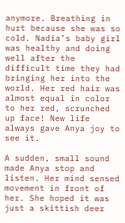anymore. Breathing in hurt because she was so cold. Nadia’s baby girl was healthy and doing well after the difficult time they had bringing her into the world. Her red hair was almost equal in color to her red, scrunched up face! New life always gave Anya joy to see it.

A sudden, small sound made Anya stop and listen. Her mind sensed movement in front of her. She hoped it was just a skittish deer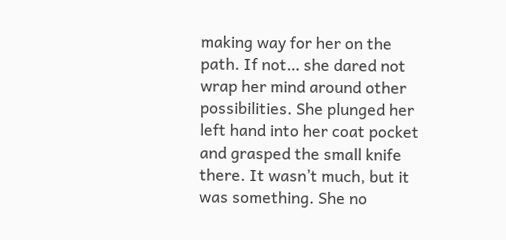making way for her on the path. If not… she dared not wrap her mind around other possibilities. She plunged her left hand into her coat pocket and grasped the small knife there. It wasn’t much, but it was something. She no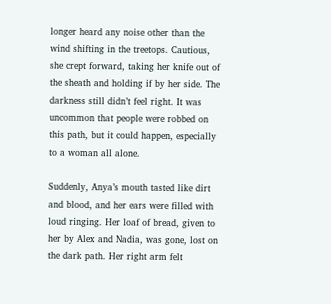longer heard any noise other than the wind shifting in the treetops. Cautious, she crept forward, taking her knife out of the sheath and holding if by her side. The darkness still didn’t feel right. It was uncommon that people were robbed on this path, but it could happen, especially to a woman all alone.

Suddenly, Anya’s mouth tasted like dirt and blood, and her ears were filled with loud ringing. Her loaf of bread, given to her by Alex and Nadia, was gone, lost on the dark path. Her right arm felt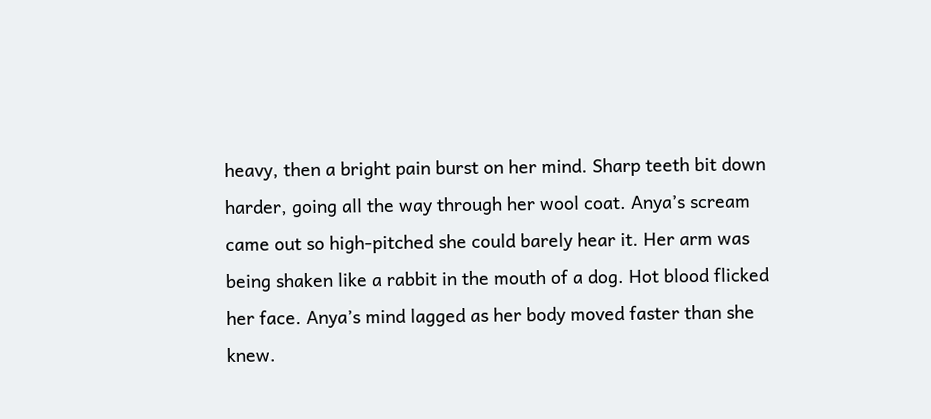heavy, then a bright pain burst on her mind. Sharp teeth bit down harder, going all the way through her wool coat. Anya’s scream came out so high-pitched she could barely hear it. Her arm was being shaken like a rabbit in the mouth of a dog. Hot blood flicked her face. Anya’s mind lagged as her body moved faster than she knew.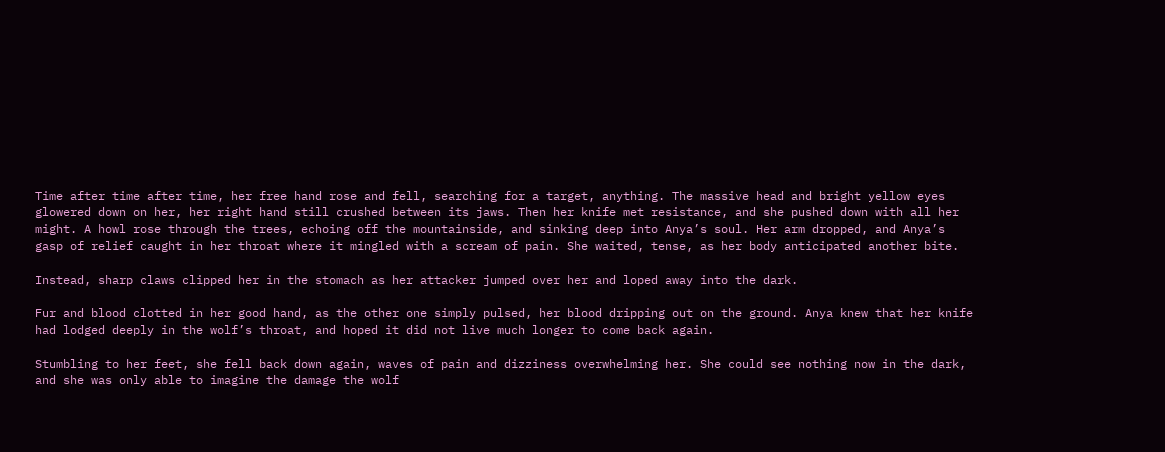Time after time after time, her free hand rose and fell, searching for a target, anything. The massive head and bright yellow eyes glowered down on her, her right hand still crushed between its jaws. Then her knife met resistance, and she pushed down with all her might. A howl rose through the trees, echoing off the mountainside, and sinking deep into Anya’s soul. Her arm dropped, and Anya’s gasp of relief caught in her throat where it mingled with a scream of pain. She waited, tense, as her body anticipated another bite.

Instead, sharp claws clipped her in the stomach as her attacker jumped over her and loped away into the dark.

Fur and blood clotted in her good hand, as the other one simply pulsed, her blood dripping out on the ground. Anya knew that her knife had lodged deeply in the wolf’s throat, and hoped it did not live much longer to come back again.

Stumbling to her feet, she fell back down again, waves of pain and dizziness overwhelming her. She could see nothing now in the dark, and she was only able to imagine the damage the wolf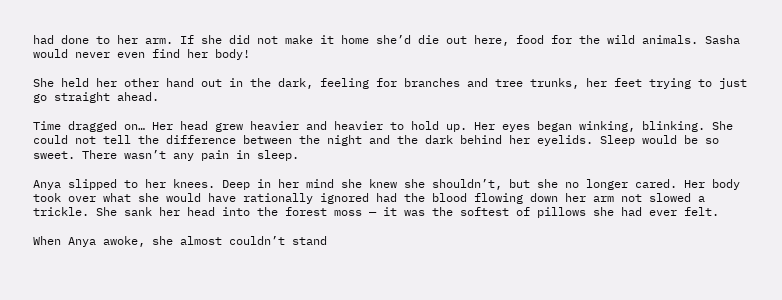had done to her arm. If she did not make it home she’d die out here, food for the wild animals. Sasha would never even find her body!

She held her other hand out in the dark, feeling for branches and tree trunks, her feet trying to just go straight ahead.

Time dragged on… Her head grew heavier and heavier to hold up. Her eyes began winking, blinking. She could not tell the difference between the night and the dark behind her eyelids. Sleep would be so sweet. There wasn’t any pain in sleep.

Anya slipped to her knees. Deep in her mind she knew she shouldn’t, but she no longer cared. Her body took over what she would have rationally ignored had the blood flowing down her arm not slowed a trickle. She sank her head into the forest moss — it was the softest of pillows she had ever felt.

When Anya awoke, she almost couldn’t stand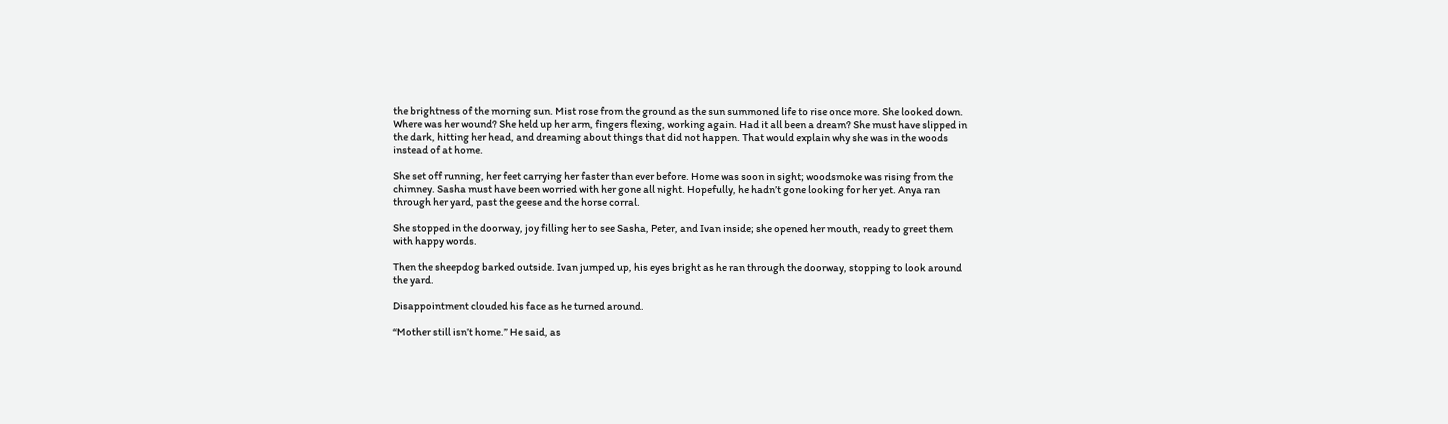the brightness of the morning sun. Mist rose from the ground as the sun summoned life to rise once more. She looked down. Where was her wound? She held up her arm, fingers flexing, working again. Had it all been a dream? She must have slipped in the dark, hitting her head, and dreaming about things that did not happen. That would explain why she was in the woods instead of at home.

She set off running, her feet carrying her faster than ever before. Home was soon in sight; woodsmoke was rising from the chimney. Sasha must have been worried with her gone all night. Hopefully, he hadn’t gone looking for her yet. Anya ran through her yard, past the geese and the horse corral.

She stopped in the doorway, joy filling her to see Sasha, Peter, and Ivan inside; she opened her mouth, ready to greet them with happy words.

Then the sheepdog barked outside. Ivan jumped up, his eyes bright as he ran through the doorway, stopping to look around the yard.

Disappointment clouded his face as he turned around.

“Mother still isn’t home.” He said, as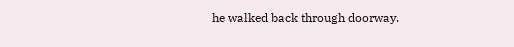he walked back through doorway.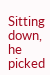Sitting down, he picked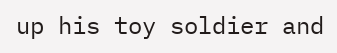up his toy soldier and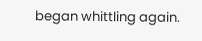began whittling again.